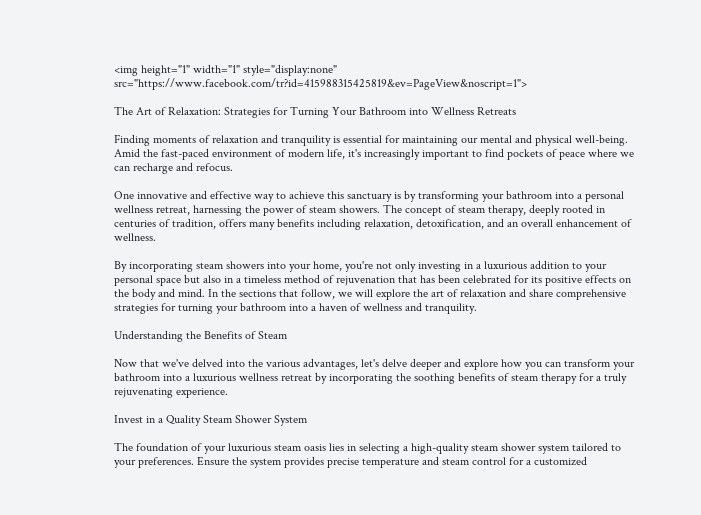<img height="1" width="1" style="display:none" src="https://www.facebook.com/tr?id=415988315425819&ev=PageView&noscript=1">

The Art of Relaxation: Strategies for Turning Your Bathroom into Wellness Retreats

Finding moments of relaxation and tranquility is essential for maintaining our mental and physical well-being. Amid the fast-paced environment of modern life, it's increasingly important to find pockets of peace where we can recharge and refocus.

One innovative and effective way to achieve this sanctuary is by transforming your bathroom into a personal wellness retreat, harnessing the power of steam showers. The concept of steam therapy, deeply rooted in centuries of tradition, offers many benefits including relaxation, detoxification, and an overall enhancement of wellness.

By incorporating steam showers into your home, you're not only investing in a luxurious addition to your personal space but also in a timeless method of rejuvenation that has been celebrated for its positive effects on the body and mind. In the sections that follow, we will explore the art of relaxation and share comprehensive strategies for turning your bathroom into a haven of wellness and tranquility.

Understanding the Benefits of Steam

Now that we've delved into the various advantages, let's delve deeper and explore how you can transform your bathroom into a luxurious wellness retreat by incorporating the soothing benefits of steam therapy for a truly rejuvenating experience.

Invest in a Quality Steam Shower System

The foundation of your luxurious steam oasis lies in selecting a high-quality steam shower system tailored to your preferences. Ensure the system provides precise temperature and steam control for a customized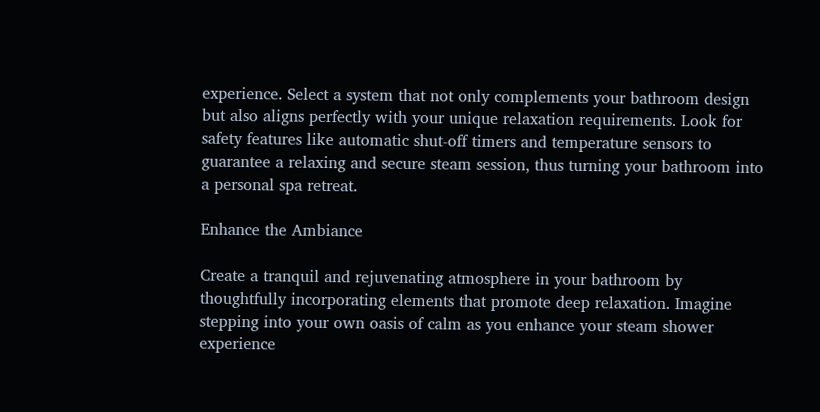experience. Select a system that not only complements your bathroom design but also aligns perfectly with your unique relaxation requirements. Look for safety features like automatic shut-off timers and temperature sensors to guarantee a relaxing and secure steam session, thus turning your bathroom into a personal spa retreat.

Enhance the Ambiance

Create a tranquil and rejuvenating atmosphere in your bathroom by thoughtfully incorporating elements that promote deep relaxation. Imagine stepping into your own oasis of calm as you enhance your steam shower experience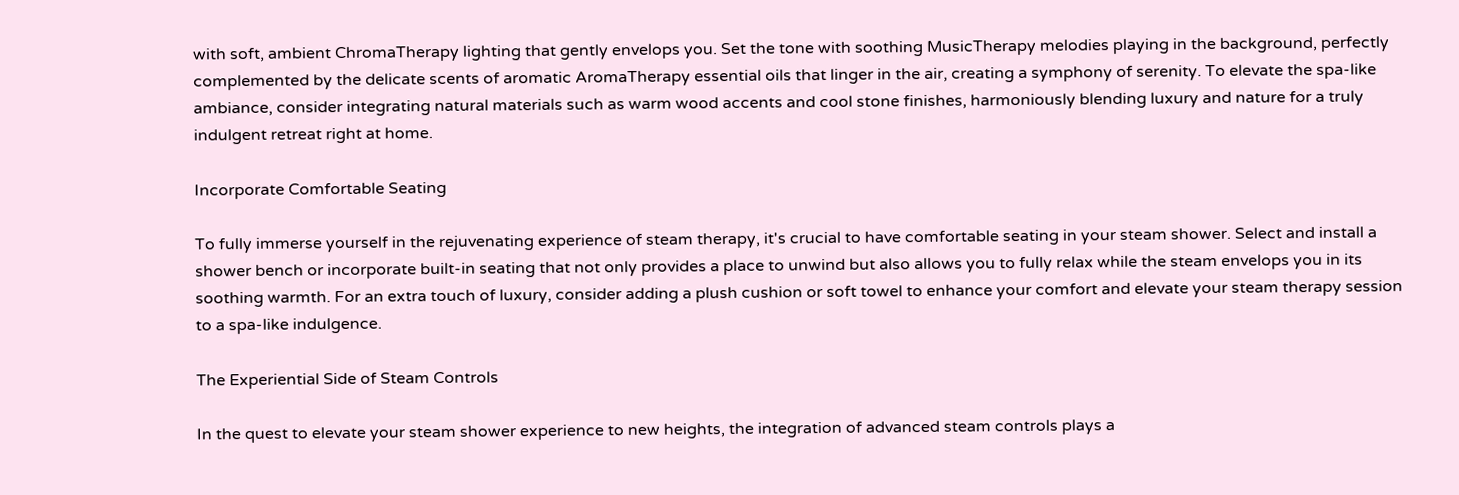with soft, ambient ChromaTherapy lighting that gently envelops you. Set the tone with soothing MusicTherapy melodies playing in the background, perfectly complemented by the delicate scents of aromatic AromaTherapy essential oils that linger in the air, creating a symphony of serenity. To elevate the spa-like ambiance, consider integrating natural materials such as warm wood accents and cool stone finishes, harmoniously blending luxury and nature for a truly indulgent retreat right at home.

Incorporate Comfortable Seating

To fully immerse yourself in the rejuvenating experience of steam therapy, it's crucial to have comfortable seating in your steam shower. Select and install a shower bench or incorporate built-in seating that not only provides a place to unwind but also allows you to fully relax while the steam envelops you in its soothing warmth. For an extra touch of luxury, consider adding a plush cushion or soft towel to enhance your comfort and elevate your steam therapy session to a spa-like indulgence.

The Experiential Side of Steam Controls

In the quest to elevate your steam shower experience to new heights, the integration of advanced steam controls plays a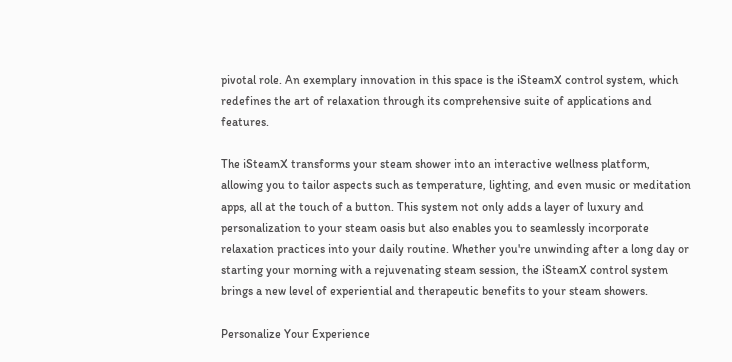pivotal role. An exemplary innovation in this space is the iSteamX control system, which redefines the art of relaxation through its comprehensive suite of applications and features.

The iSteamX transforms your steam shower into an interactive wellness platform, allowing you to tailor aspects such as temperature, lighting, and even music or meditation apps, all at the touch of a button. This system not only adds a layer of luxury and personalization to your steam oasis but also enables you to seamlessly incorporate relaxation practices into your daily routine. Whether you're unwinding after a long day or starting your morning with a rejuvenating steam session, the iSteamX control system brings a new level of experiential and therapeutic benefits to your steam showers.

Personalize Your Experience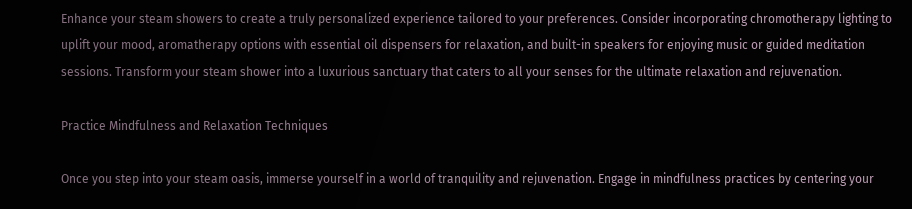Enhance your steam showers to create a truly personalized experience tailored to your preferences. Consider incorporating chromotherapy lighting to uplift your mood, aromatherapy options with essential oil dispensers for relaxation, and built-in speakers for enjoying music or guided meditation sessions. Transform your steam shower into a luxurious sanctuary that caters to all your senses for the ultimate relaxation and rejuvenation.

Practice Mindfulness and Relaxation Techniques

Once you step into your steam oasis, immerse yourself in a world of tranquility and rejuvenation. Engage in mindfulness practices by centering your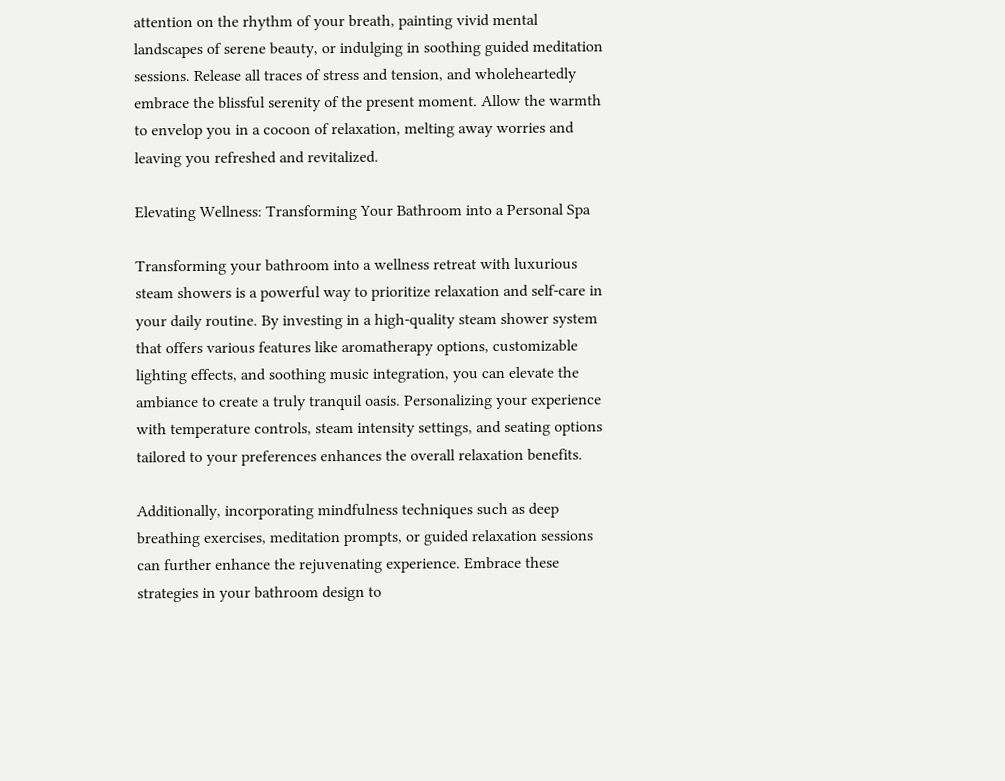attention on the rhythm of your breath, painting vivid mental landscapes of serene beauty, or indulging in soothing guided meditation sessions. Release all traces of stress and tension, and wholeheartedly embrace the blissful serenity of the present moment. Allow the warmth to envelop you in a cocoon of relaxation, melting away worries and leaving you refreshed and revitalized.

Elevating Wellness: Transforming Your Bathroom into a Personal Spa

Transforming your bathroom into a wellness retreat with luxurious steam showers is a powerful way to prioritize relaxation and self-care in your daily routine. By investing in a high-quality steam shower system that offers various features like aromatherapy options, customizable lighting effects, and soothing music integration, you can elevate the ambiance to create a truly tranquil oasis. Personalizing your experience with temperature controls, steam intensity settings, and seating options tailored to your preferences enhances the overall relaxation benefits.

Additionally, incorporating mindfulness techniques such as deep breathing exercises, meditation prompts, or guided relaxation sessions can further enhance the rejuvenating experience. Embrace these strategies in your bathroom design to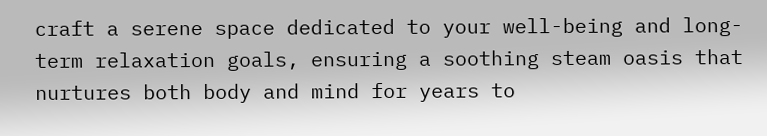craft a serene space dedicated to your well-being and long-term relaxation goals, ensuring a soothing steam oasis that nurtures both body and mind for years to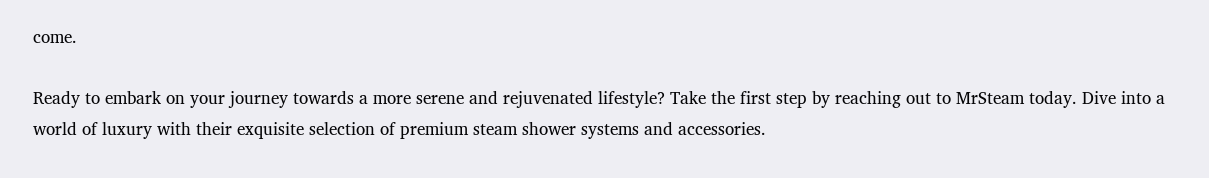come.

Ready to embark on your journey towards a more serene and rejuvenated lifestyle? Take the first step by reaching out to MrSteam today. Dive into a world of luxury with their exquisite selection of premium steam shower systems and accessories.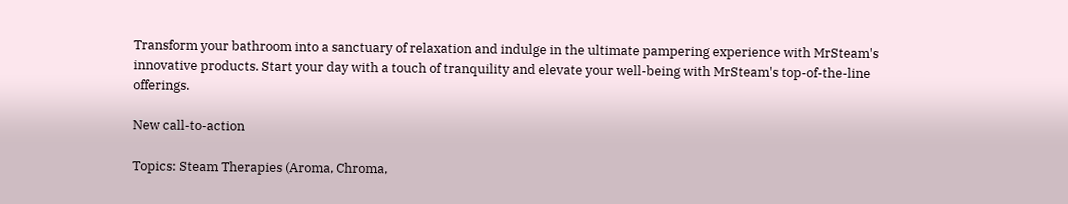Transform your bathroom into a sanctuary of relaxation and indulge in the ultimate pampering experience with MrSteam's innovative products. Start your day with a touch of tranquility and elevate your well-being with MrSteam's top-of-the-line offerings.

New call-to-action

Topics: Steam Therapies (Aroma, Chroma,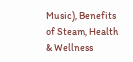Music), Benefits of Steam, Health & Wellness